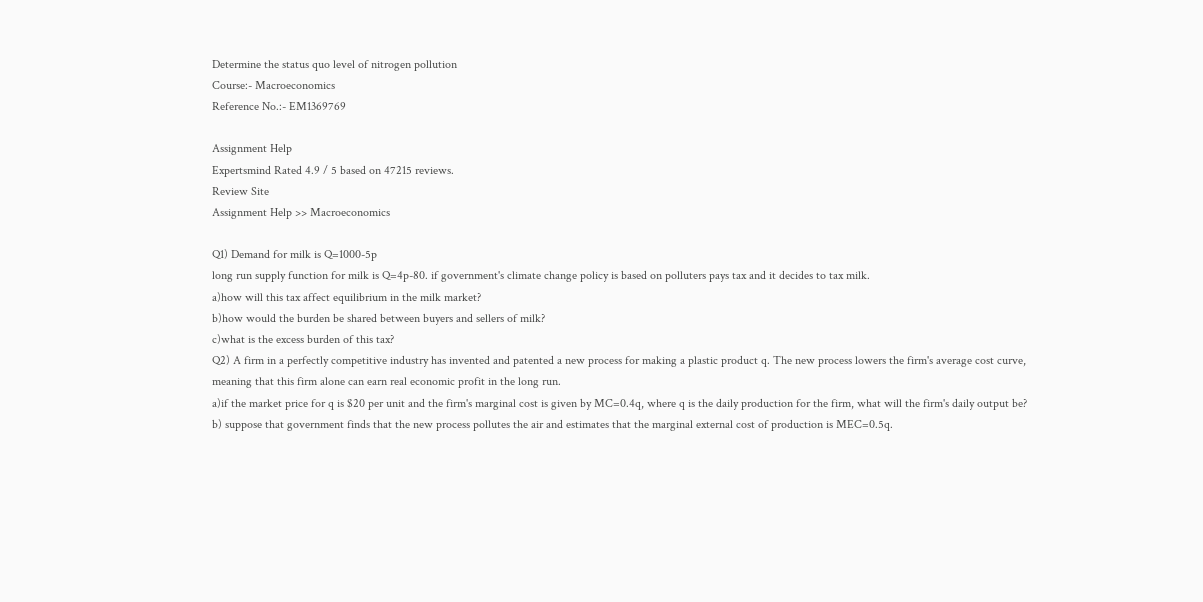Determine the status quo level of nitrogen pollution
Course:- Macroeconomics
Reference No.:- EM1369769

Assignment Help
Expertsmind Rated 4.9 / 5 based on 47215 reviews.
Review Site
Assignment Help >> Macroeconomics

Q1) Demand for milk is Q=1000-5p
long run supply function for milk is Q=4p-80. if government's climate change policy is based on polluters pays tax and it decides to tax milk.
a)how will this tax affect equilibrium in the milk market?
b)how would the burden be shared between buyers and sellers of milk?
c)what is the excess burden of this tax?
Q2) A firm in a perfectly competitive industry has invented and patented a new process for making a plastic product q. The new process lowers the firm's average cost curve, meaning that this firm alone can earn real economic profit in the long run.
a)if the market price for q is $20 per unit and the firm's marginal cost is given by MC=0.4q, where q is the daily production for the firm, what will the firm's daily output be?
b) suppose that government finds that the new process pollutes the air and estimates that the marginal external cost of production is MEC=0.5q.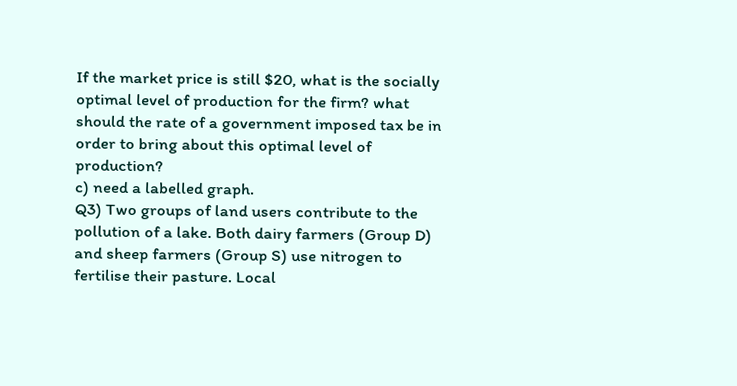If the market price is still $20, what is the socially optimal level of production for the firm? what should the rate of a government imposed tax be in order to bring about this optimal level of production?
c) need a labelled graph.
Q3) Two groups of land users contribute to the pollution of a lake. Both dairy farmers (Group D) and sheep farmers (Group S) use nitrogen to fertilise their pasture. Local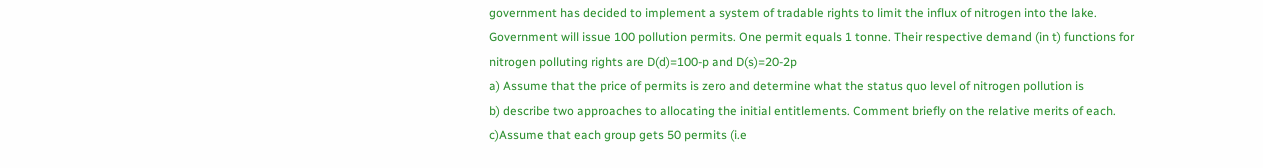government has decided to implement a system of tradable rights to limit the influx of nitrogen into the lake. Government will issue 100 pollution permits. One permit equals 1 tonne. Their respective demand (in t) functions for nitrogen polluting rights are D(d)=100-p and D(s)=20-2p
a) Assume that the price of permits is zero and determine what the status quo level of nitrogen pollution is
b) describe two approaches to allocating the initial entitlements. Comment briefly on the relative merits of each.
c)Assume that each group gets 50 permits (i.e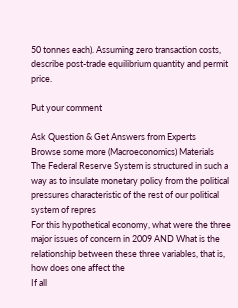50 tonnes each). Assuming zero transaction costs, describe post-trade equilibrium quantity and permit price.

Put your comment

Ask Question & Get Answers from Experts
Browse some more (Macroeconomics) Materials
The Federal Reserve System is structured in such a way as to insulate monetary policy from the political pressures characteristic of the rest of our political system of repres
For this hypothetical economy, what were the three major issues of concern in 2009 AND What is the relationship between these three variables, that is, how does one affect the
If all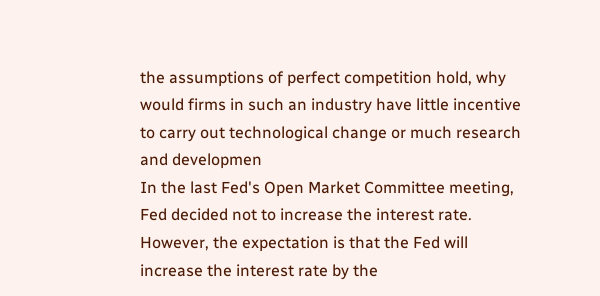the assumptions of perfect competition hold, why would firms in such an industry have little incentive to carry out technological change or much research and developmen
In the last Fed's Open Market Committee meeting, Fed decided not to increase the interest rate. However, the expectation is that the Fed will increase the interest rate by the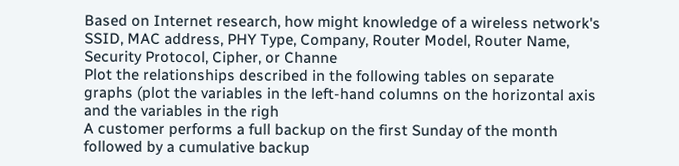Based on Internet research, how might knowledge of a wireless network's SSID, MAC address, PHY Type, Company, Router Model, Router Name, Security Protocol, Cipher, or Channe
Plot the relationships described in the following tables on separate graphs (plot the variables in the left-hand columns on the horizontal axis and the variables in the righ
A customer performs a full backup on the first Sunday of the month followed by a cumulative backup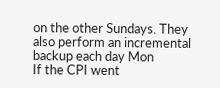on the other Sundays. They also perform an incremental backup each day Mon
If the CPI went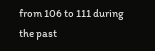from 106 to 111 during the past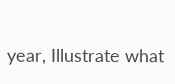year, Illustrate what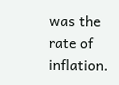was the rate of inflation.